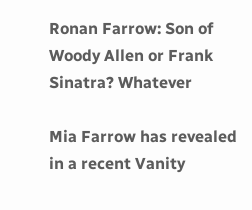Ronan Farrow: Son of Woody Allen or Frank Sinatra? Whatever

Mia Farrow has revealed in a recent Vanity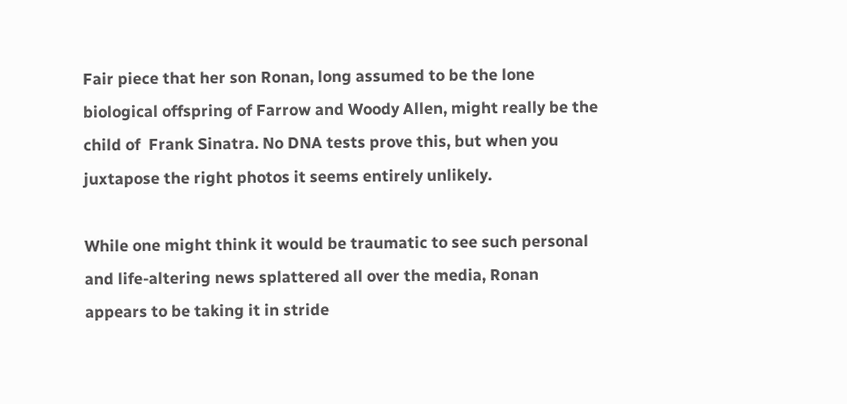Fair piece that her son Ronan, long assumed to be the lone biological offspring of Farrow and Woody Allen, might really be the child of  Frank Sinatra. No DNA tests prove this, but when you juxtapose the right photos it seems entirely unlikely.

While one might think it would be traumatic to see such personal and life-altering news splattered all over the media, Ronan appears to be taking it in stride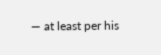— at least per his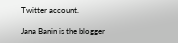Twitter account.

Jana Banin is the blogger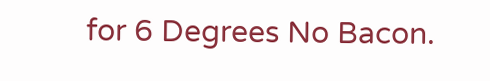for 6 Degrees No Bacon.